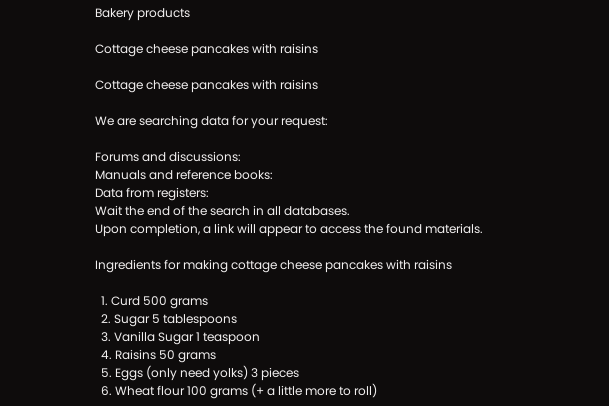Bakery products

Cottage cheese pancakes with raisins

Cottage cheese pancakes with raisins

We are searching data for your request:

Forums and discussions:
Manuals and reference books:
Data from registers:
Wait the end of the search in all databases.
Upon completion, a link will appear to access the found materials.

Ingredients for making cottage cheese pancakes with raisins

  1. Curd 500 grams
  2. Sugar 5 tablespoons
  3. Vanilla Sugar 1 teaspoon
  4. Raisins 50 grams
  5. Eggs (only need yolks) 3 pieces
  6. Wheat flour 100 grams (+ a little more to roll)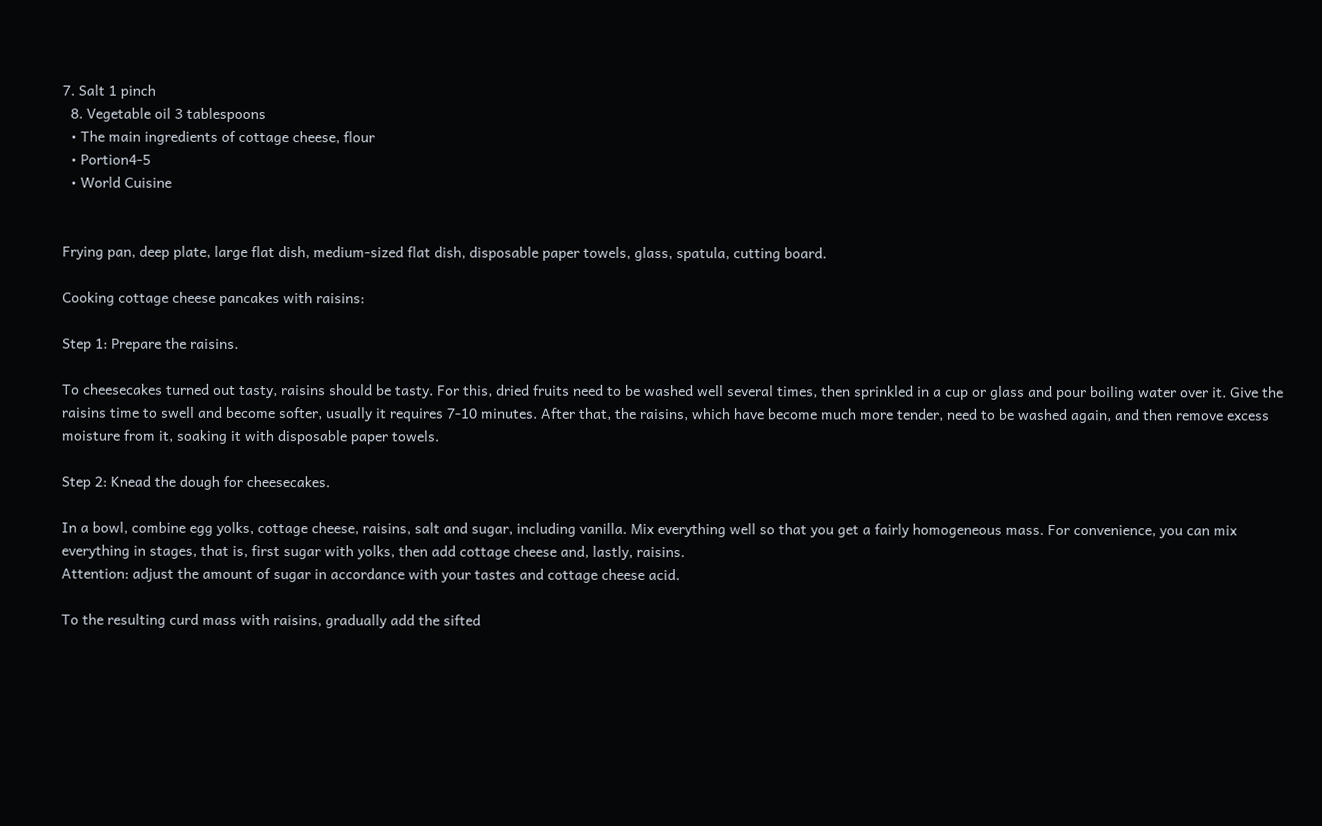7. Salt 1 pinch
  8. Vegetable oil 3 tablespoons
  • The main ingredients of cottage cheese, flour
  • Portion4-5
  • World Cuisine


Frying pan, deep plate, large flat dish, medium-sized flat dish, disposable paper towels, glass, spatula, cutting board.

Cooking cottage cheese pancakes with raisins:

Step 1: Prepare the raisins.

To cheesecakes turned out tasty, raisins should be tasty. For this, dried fruits need to be washed well several times, then sprinkled in a cup or glass and pour boiling water over it. Give the raisins time to swell and become softer, usually it requires 7-10 minutes. After that, the raisins, which have become much more tender, need to be washed again, and then remove excess moisture from it, soaking it with disposable paper towels.

Step 2: Knead the dough for cheesecakes.

In a bowl, combine egg yolks, cottage cheese, raisins, salt and sugar, including vanilla. Mix everything well so that you get a fairly homogeneous mass. For convenience, you can mix everything in stages, that is, first sugar with yolks, then add cottage cheese and, lastly, raisins.
Attention: adjust the amount of sugar in accordance with your tastes and cottage cheese acid.

To the resulting curd mass with raisins, gradually add the sifted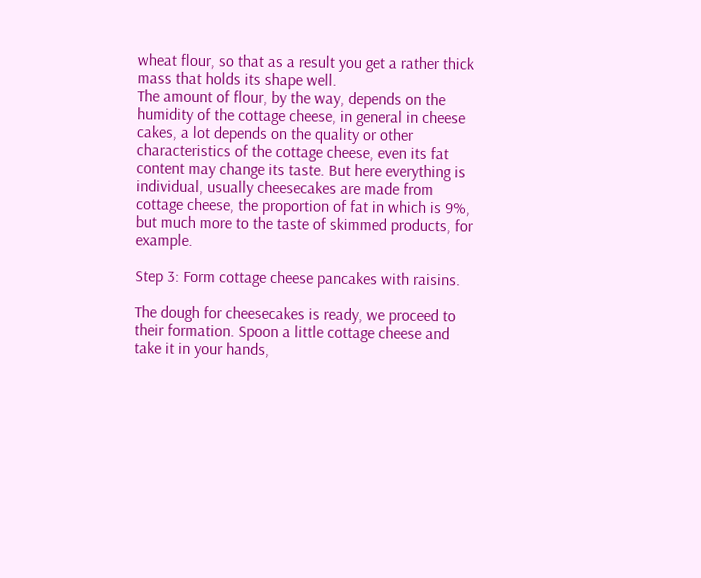wheat flour, so that as a result you get a rather thick mass that holds its shape well.
The amount of flour, by the way, depends on the humidity of the cottage cheese, in general in cheese cakes, a lot depends on the quality or other characteristics of the cottage cheese, even its fat content may change its taste. But here everything is individual, usually cheesecakes are made from cottage cheese, the proportion of fat in which is 9%, but much more to the taste of skimmed products, for example.

Step 3: Form cottage cheese pancakes with raisins.

The dough for cheesecakes is ready, we proceed to their formation. Spoon a little cottage cheese and take it in your hands,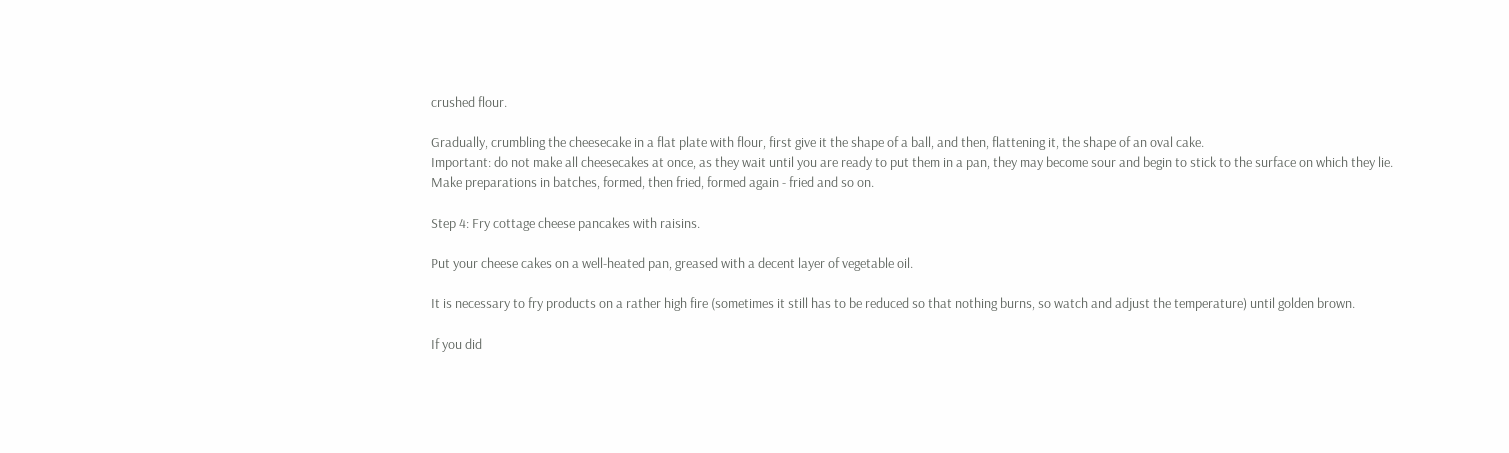crushed flour.

Gradually, crumbling the cheesecake in a flat plate with flour, first give it the shape of a ball, and then, flattening it, the shape of an oval cake.
Important: do not make all cheesecakes at once, as they wait until you are ready to put them in a pan, they may become sour and begin to stick to the surface on which they lie. Make preparations in batches, formed, then fried, formed again - fried and so on.

Step 4: Fry cottage cheese pancakes with raisins.

Put your cheese cakes on a well-heated pan, greased with a decent layer of vegetable oil.

It is necessary to fry products on a rather high fire (sometimes it still has to be reduced so that nothing burns, so watch and adjust the temperature) until golden brown.

If you did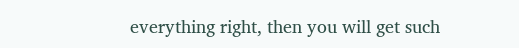everything right, then you will get such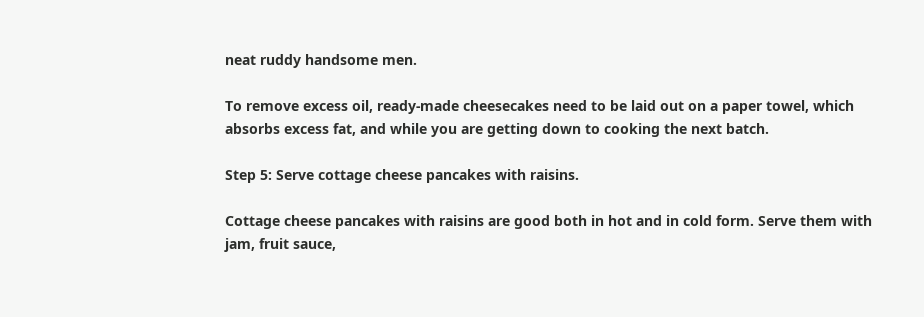neat ruddy handsome men.

To remove excess oil, ready-made cheesecakes need to be laid out on a paper towel, which absorbs excess fat, and while you are getting down to cooking the next batch.

Step 5: Serve cottage cheese pancakes with raisins.

Cottage cheese pancakes with raisins are good both in hot and in cold form. Serve them with jam, fruit sauce,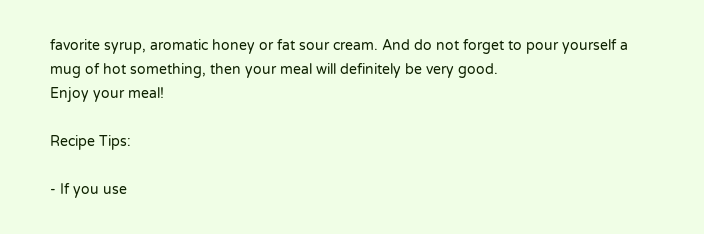favorite syrup, aromatic honey or fat sour cream. And do not forget to pour yourself a mug of hot something, then your meal will definitely be very good.
Enjoy your meal!

Recipe Tips:

- If you use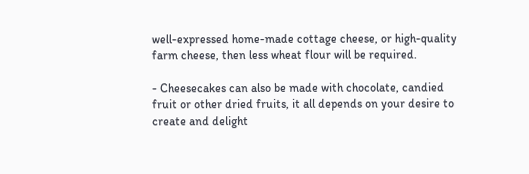well-expressed home-made cottage cheese, or high-quality farm cheese, then less wheat flour will be required.

- Cheesecakes can also be made with chocolate, candied fruit or other dried fruits, it all depends on your desire to create and delight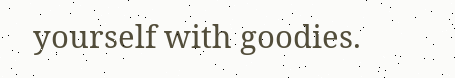yourself with goodies.